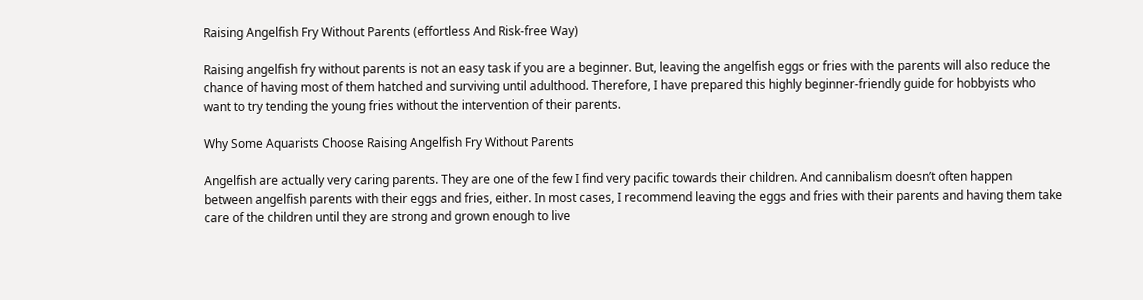Raising Angelfish Fry Without Parents (effortless And Risk-free Way)

Raising angelfish fry without parents is not an easy task if you are a beginner. But, leaving the angelfish eggs or fries with the parents will also reduce the chance of having most of them hatched and surviving until adulthood. Therefore, I have prepared this highly beginner-friendly guide for hobbyists who want to try tending the young fries without the intervention of their parents.

Why Some Aquarists Choose Raising Angelfish Fry Without Parents

Angelfish are actually very caring parents. They are one of the few I find very pacific towards their children. And cannibalism doesn’t often happen between angelfish parents with their eggs and fries, either. In most cases, I recommend leaving the eggs and fries with their parents and having them take care of the children until they are strong and grown enough to live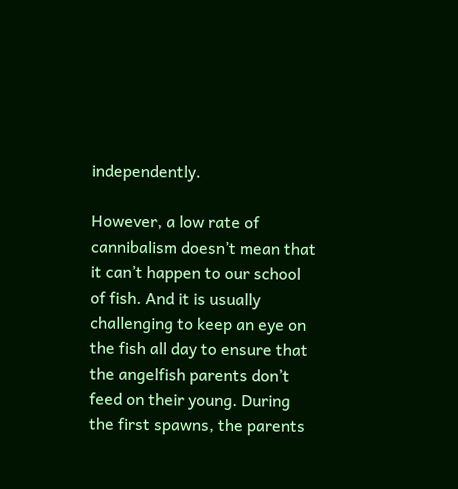independently.

However, a low rate of cannibalism doesn’t mean that it can’t happen to our school of fish. And it is usually challenging to keep an eye on the fish all day to ensure that the angelfish parents don’t feed on their young. During the first spawns, the parents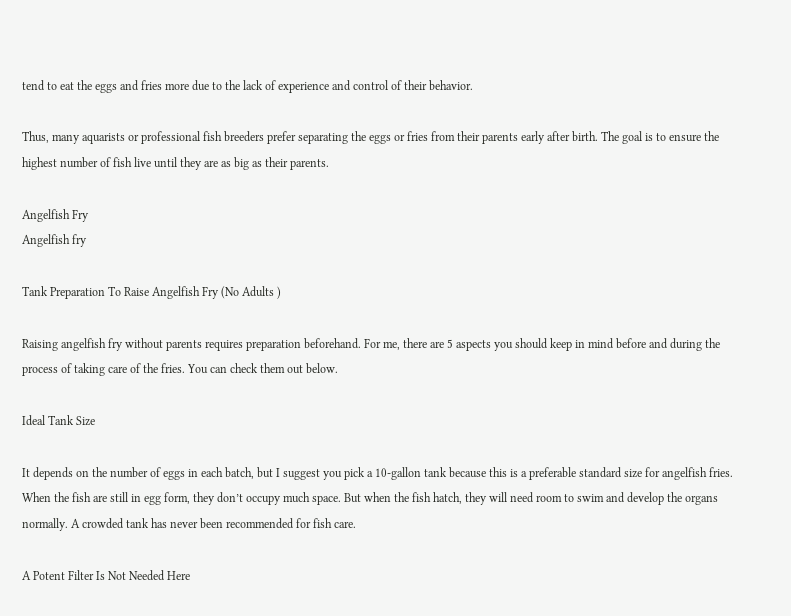tend to eat the eggs and fries more due to the lack of experience and control of their behavior.

Thus, many aquarists or professional fish breeders prefer separating the eggs or fries from their parents early after birth. The goal is to ensure the highest number of fish live until they are as big as their parents.

Angelfish Fry
Angelfish fry

Tank Preparation To Raise Angelfish Fry (No Adults )

Raising angelfish fry without parents requires preparation beforehand. For me, there are 5 aspects you should keep in mind before and during the process of taking care of the fries. You can check them out below.

Ideal Tank Size

It depends on the number of eggs in each batch, but I suggest you pick a 10-gallon tank because this is a preferable standard size for angelfish fries. When the fish are still in egg form, they don’t occupy much space. But when the fish hatch, they will need room to swim and develop the organs normally. A crowded tank has never been recommended for fish care.

A Potent Filter Is Not Needed Here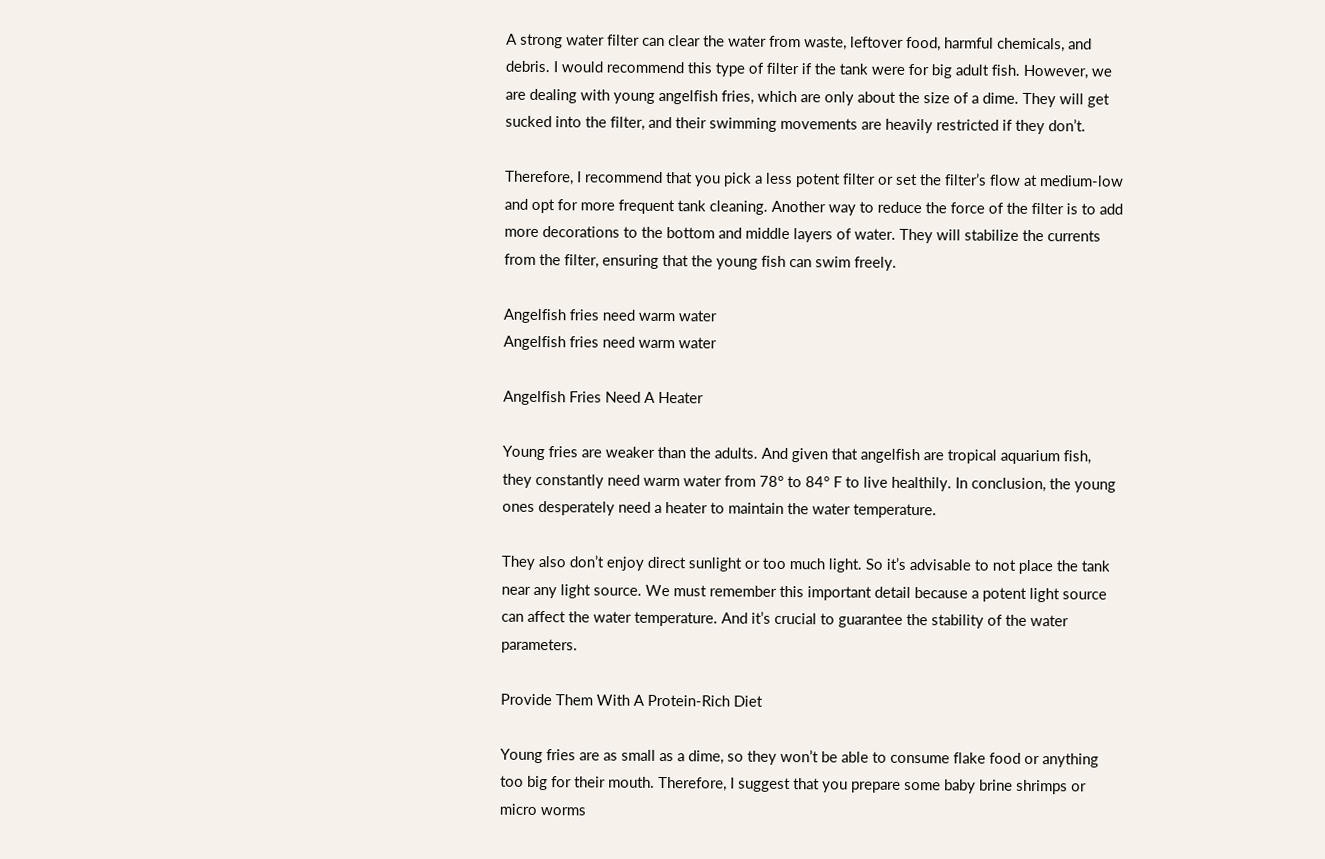A strong water filter can clear the water from waste, leftover food, harmful chemicals, and debris. I would recommend this type of filter if the tank were for big adult fish. However, we are dealing with young angelfish fries, which are only about the size of a dime. They will get sucked into the filter, and their swimming movements are heavily restricted if they don’t.

Therefore, I recommend that you pick a less potent filter or set the filter’s flow at medium-low and opt for more frequent tank cleaning. Another way to reduce the force of the filter is to add more decorations to the bottom and middle layers of water. They will stabilize the currents from the filter, ensuring that the young fish can swim freely.

Angelfish fries need warm water
Angelfish fries need warm water

Angelfish Fries Need A Heater

Young fries are weaker than the adults. And given that angelfish are tropical aquarium fish, they constantly need warm water from 78° to 84° F to live healthily. In conclusion, the young ones desperately need a heater to maintain the water temperature.

They also don’t enjoy direct sunlight or too much light. So it’s advisable to not place the tank near any light source. We must remember this important detail because a potent light source can affect the water temperature. And it’s crucial to guarantee the stability of the water parameters.

Provide Them With A Protein-Rich Diet

Young fries are as small as a dime, so they won’t be able to consume flake food or anything too big for their mouth. Therefore, I suggest that you prepare some baby brine shrimps or micro worms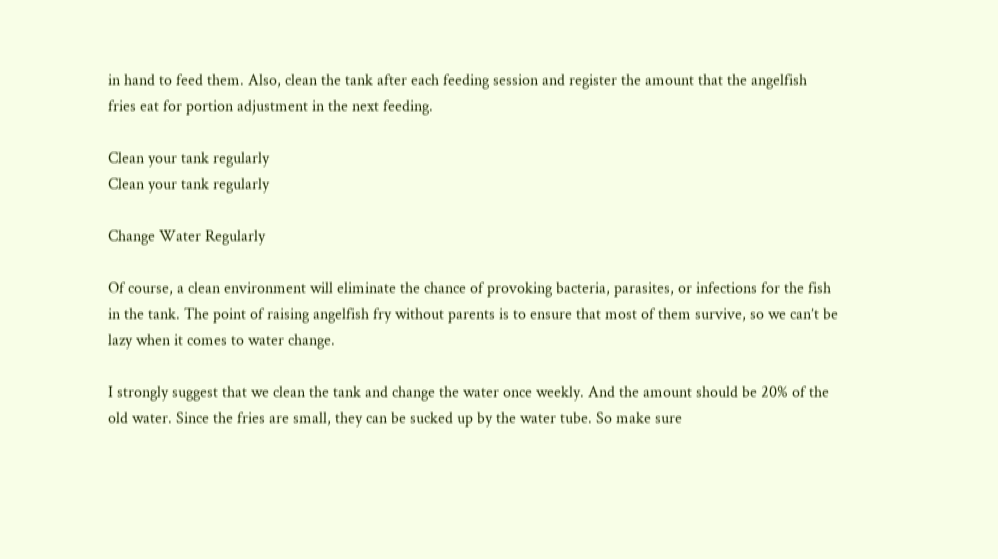in hand to feed them. Also, clean the tank after each feeding session and register the amount that the angelfish fries eat for portion adjustment in the next feeding.

Clean your tank regularly
Clean your tank regularly

Change Water Regularly

Of course, a clean environment will eliminate the chance of provoking bacteria, parasites, or infections for the fish in the tank. The point of raising angelfish fry without parents is to ensure that most of them survive, so we can’t be lazy when it comes to water change.

I strongly suggest that we clean the tank and change the water once weekly. And the amount should be 20% of the old water. Since the fries are small, they can be sucked up by the water tube. So make sure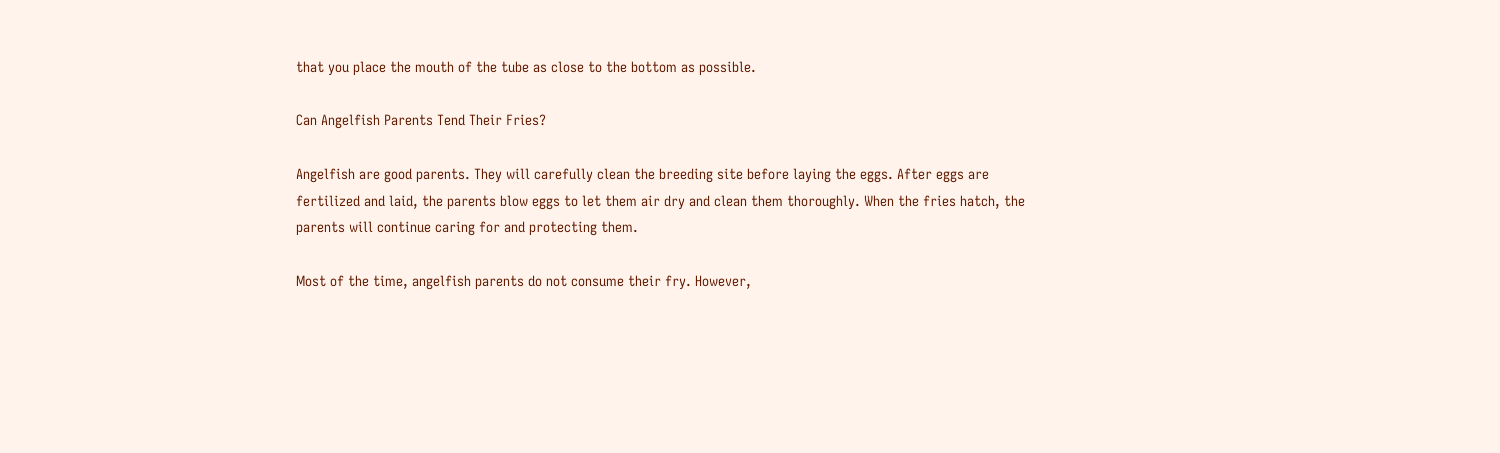that you place the mouth of the tube as close to the bottom as possible.

Can Angelfish Parents Tend Their Fries?

Angelfish are good parents. They will carefully clean the breeding site before laying the eggs. After eggs are fertilized and laid, the parents blow eggs to let them air dry and clean them thoroughly. When the fries hatch, the parents will continue caring for and protecting them.

Most of the time, angelfish parents do not consume their fry. However,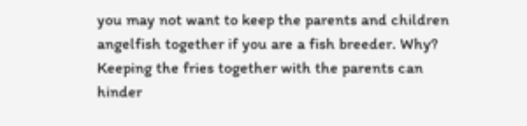you may not want to keep the parents and children angelfish together if you are a fish breeder. Why? Keeping the fries together with the parents can hinder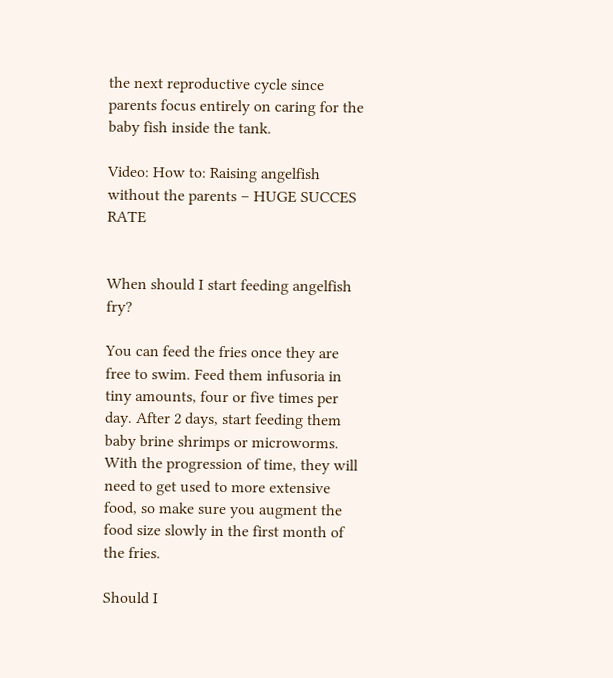the next reproductive cycle since parents focus entirely on caring for the baby fish inside the tank.

Video: How to: Raising angelfish without the parents – HUGE SUCCES RATE


When should I start feeding angelfish fry?

You can feed the fries once they are free to swim. Feed them infusoria in tiny amounts, four or five times per day. After 2 days, start feeding them baby brine shrimps or microworms. With the progression of time, they will need to get used to more extensive food, so make sure you augment the food size slowly in the first month of the fries.

Should I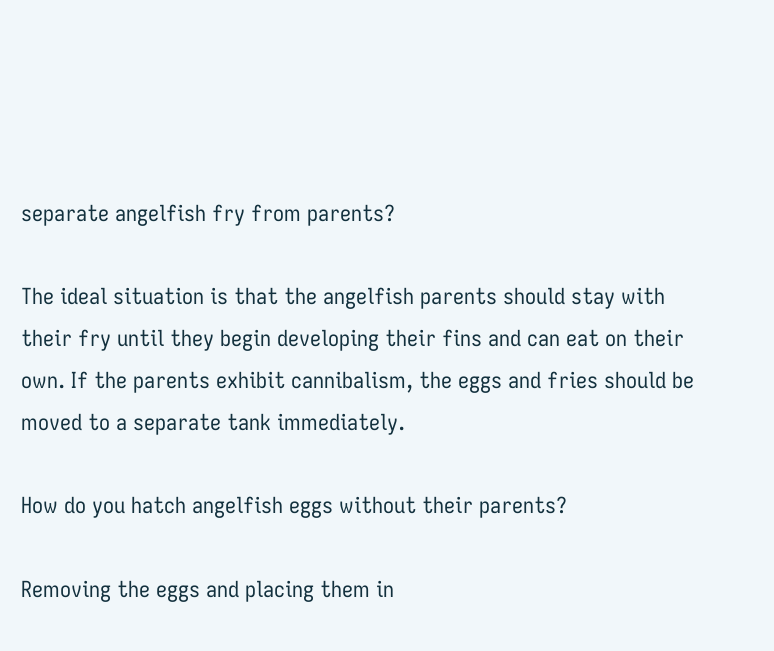separate angelfish fry from parents?

The ideal situation is that the angelfish parents should stay with their fry until they begin developing their fins and can eat on their own. If the parents exhibit cannibalism, the eggs and fries should be moved to a separate tank immediately.

How do you hatch angelfish eggs without their parents?

Removing the eggs and placing them in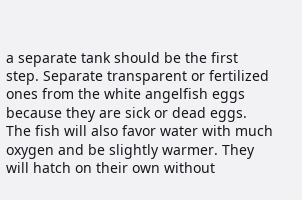a separate tank should be the first step. Separate transparent or fertilized ones from the white angelfish eggs because they are sick or dead eggs. The fish will also favor water with much oxygen and be slightly warmer. They will hatch on their own without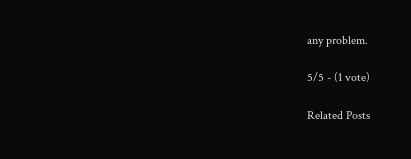any problem.

5/5 - (1 vote)

Related Posts